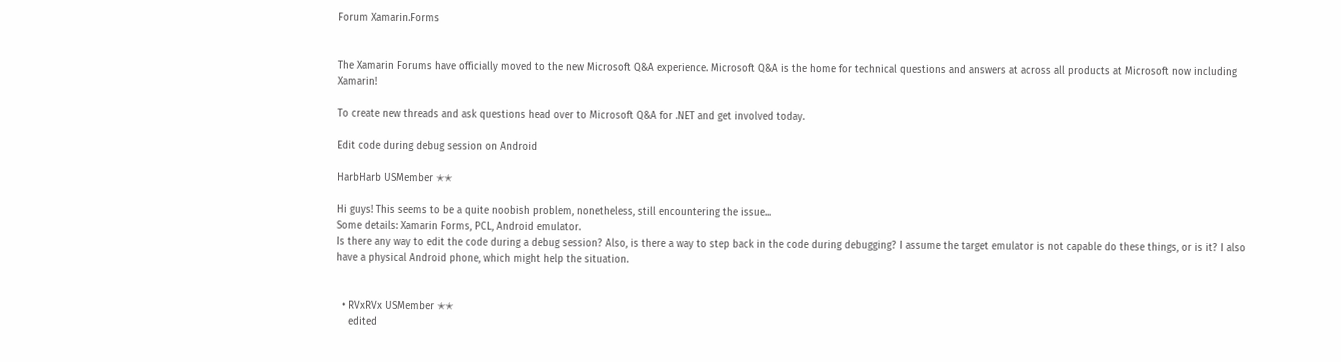Forum Xamarin.Forms


The Xamarin Forums have officially moved to the new Microsoft Q&A experience. Microsoft Q&A is the home for technical questions and answers at across all products at Microsoft now including Xamarin!

To create new threads and ask questions head over to Microsoft Q&A for .NET and get involved today.

Edit code during debug session on Android

HarbHarb USMember ✭✭

Hi guys! This seems to be a quite noobish problem, nonetheless, still encountering the issue...
Some details: Xamarin Forms, PCL, Android emulator.
Is there any way to edit the code during a debug session? Also, is there a way to step back in the code during debugging? I assume the target emulator is not capable do these things, or is it? I also have a physical Android phone, which might help the situation.


  • RVxRVx USMember ✭✭
    edited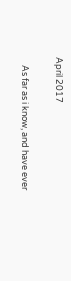April 2017

    As far as i know, and have ever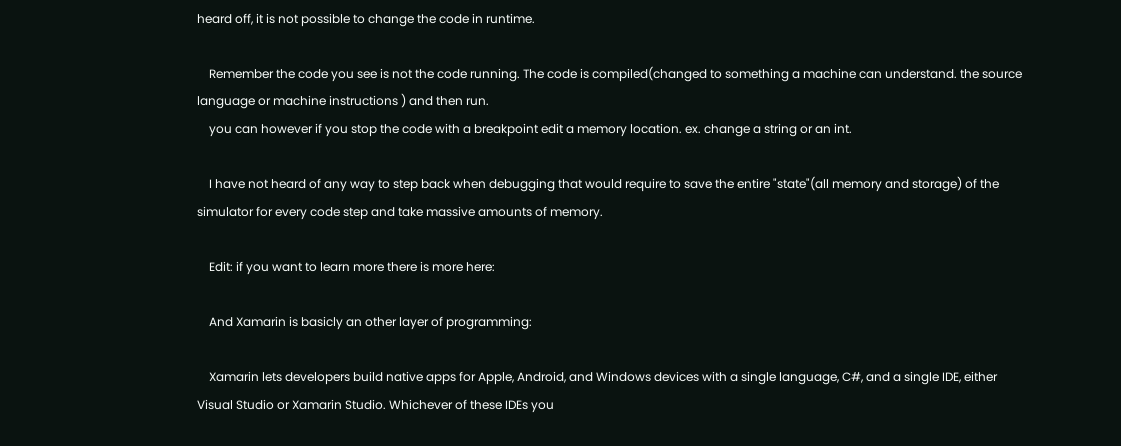heard off, it is not possible to change the code in runtime.

    Remember the code you see is not the code running. The code is compiled(changed to something a machine can understand. the source language or machine instructions ) and then run.
    you can however if you stop the code with a breakpoint edit a memory location. ex. change a string or an int.

    I have not heard of any way to step back when debugging that would require to save the entire "state"(all memory and storage) of the simulator for every code step and take massive amounts of memory.

    Edit: if you want to learn more there is more here:

    And Xamarin is basicly an other layer of programming:

    Xamarin lets developers build native apps for Apple, Android, and Windows devices with a single language, C#, and a single IDE, either Visual Studio or Xamarin Studio. Whichever of these IDEs you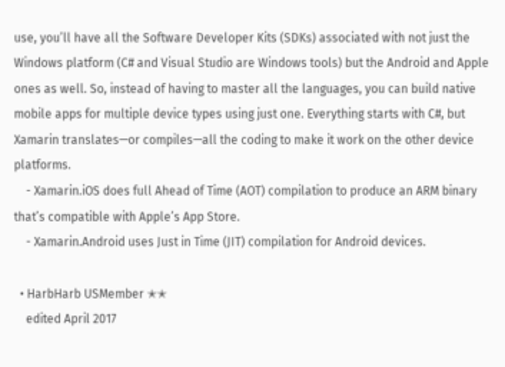use, you’ll have all the Software Developer Kits (SDKs) associated with not just the Windows platform (C# and Visual Studio are Windows tools) but the Android and Apple ones as well. So, instead of having to master all the languages, you can build native mobile apps for multiple device types using just one. Everything starts with C#, but Xamarin translates—or compiles—all the coding to make it work on the other device platforms.
    - Xamarin.iOS does full Ahead of Time (AOT) compilation to produce an ARM binary that’s compatible with Apple’s App Store.
    - Xamarin.Android uses Just in Time (JIT) compilation for Android devices.

  • HarbHarb USMember ✭✭
    edited April 2017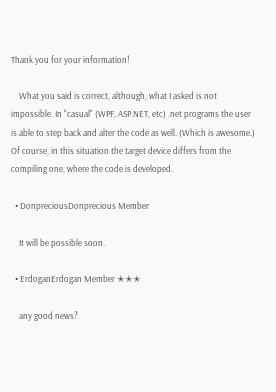Thank you for your information!

    What you said is correct, although, what I asked is not impossible. In "casual" (WPF, ASP.NET, etc) .net programs the user is able to step back and alter the code as well. (Which is awesome.) Of course, in this situation the target device differs from the compiling one, where the code is developed.

  • DonpreciousDonprecious Member

    It will be possible soon.

  • ErdoganErdogan Member ✭✭✭

    any good news?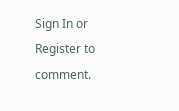Sign In or Register to comment.